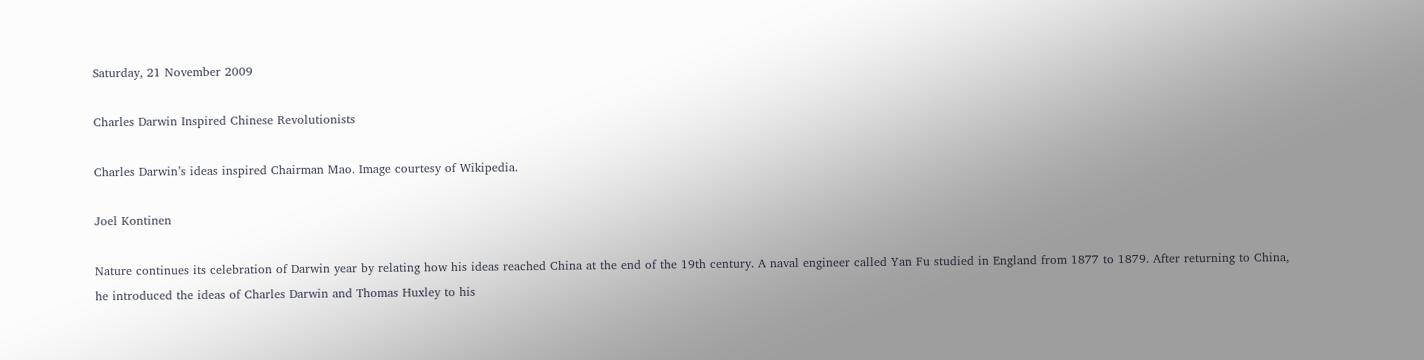Saturday, 21 November 2009

Charles Darwin Inspired Chinese Revolutionists

Charles Darwin’s ideas inspired Chairman Mao. Image courtesy of Wikipedia.

Joel Kontinen

Nature continues its celebration of Darwin year by relating how his ideas reached China at the end of the 19th century. A naval engineer called Yan Fu studied in England from 1877 to 1879. After returning to China, he introduced the ideas of Charles Darwin and Thomas Huxley to his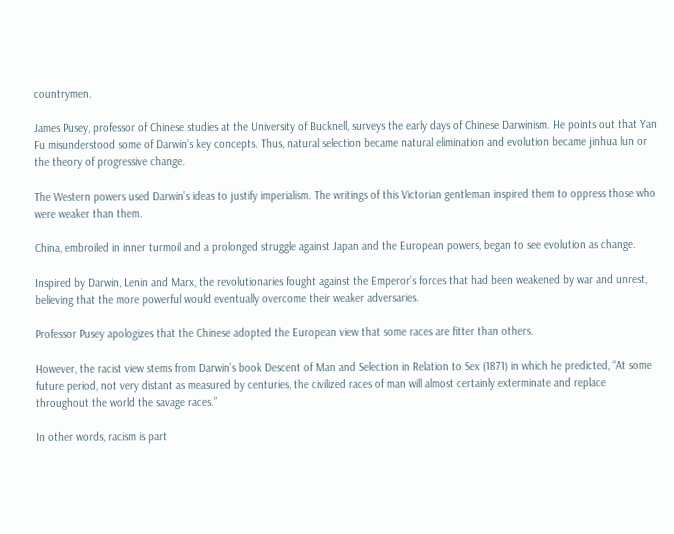countrymen.

James Pusey, professor of Chinese studies at the University of Bucknell, surveys the early days of Chinese Darwinism. He points out that Yan Fu misunderstood some of Darwin’s key concepts. Thus, natural selection became natural elimination and evolution became jinhua lun or the theory of progressive change.

The Western powers used Darwin’s ideas to justify imperialism. The writings of this Victorian gentleman inspired them to oppress those who were weaker than them.

China, embroiled in inner turmoil and a prolonged struggle against Japan and the European powers, began to see evolution as change.

Inspired by Darwin, Lenin and Marx, the revolutionaries fought against the Emperor’s forces that had been weakened by war and unrest, believing that the more powerful would eventually overcome their weaker adversaries.

Professor Pusey apologizes that the Chinese adopted the European view that some races are fitter than others.

However, the racist view stems from Darwin’s book Descent of Man and Selection in Relation to Sex (1871) in which he predicted, “At some future period, not very distant as measured by centuries, the civilized races of man will almost certainly exterminate and replace throughout the world the savage races.”

In other words, racism is part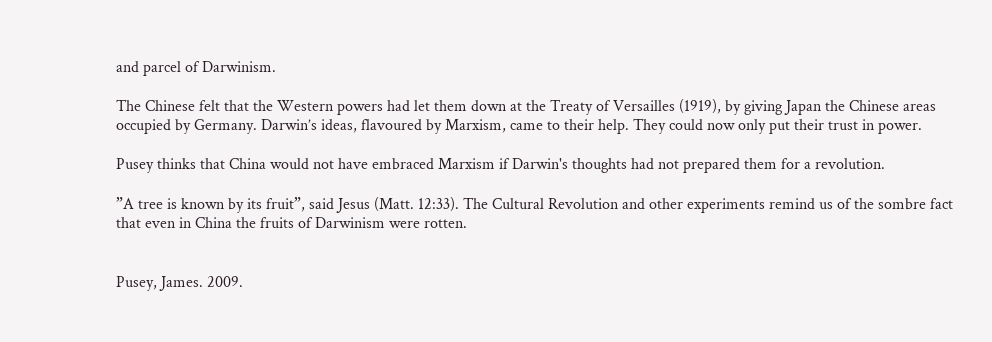and parcel of Darwinism.

The Chinese felt that the Western powers had let them down at the Treaty of Versailles (1919), by giving Japan the Chinese areas occupied by Germany. Darwin’s ideas, flavoured by Marxism, came to their help. They could now only put their trust in power.

Pusey thinks that China would not have embraced Marxism if Darwin's thoughts had not prepared them for a revolution.

”A tree is known by its fruit”, said Jesus (Matt. 12:33). The Cultural Revolution and other experiments remind us of the sombre fact that even in China the fruits of Darwinism were rotten.


Pusey, James. 2009.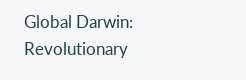Global Darwin: Revolutionary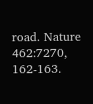road. Nature 462:7270, 162-163.